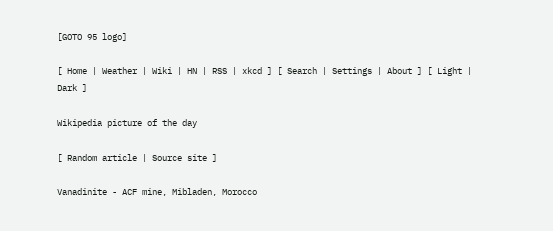[GOTO 95 logo]

[ Home | Weather | Wiki | HN | RSS | xkcd ] [ Search | Settings | About ] [ Light | Dark ]

Wikipedia picture of the day

[ Random article | Source site ]

Vanadinite - ACF mine, Mibladen, Morocco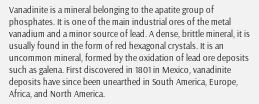Vanadinite is a mineral belonging to the apatite group of phosphates. It is one of the main industrial ores of the metal vanadium and a minor source of lead. A dense, brittle mineral, it is usually found in the form of red hexagonal crystals. It is an uncommon mineral, formed by the oxidation of lead ore deposits such as galena. First discovered in 1801 in Mexico, vanadinite deposits have since been unearthed in South America, Europe, Africa, and North America.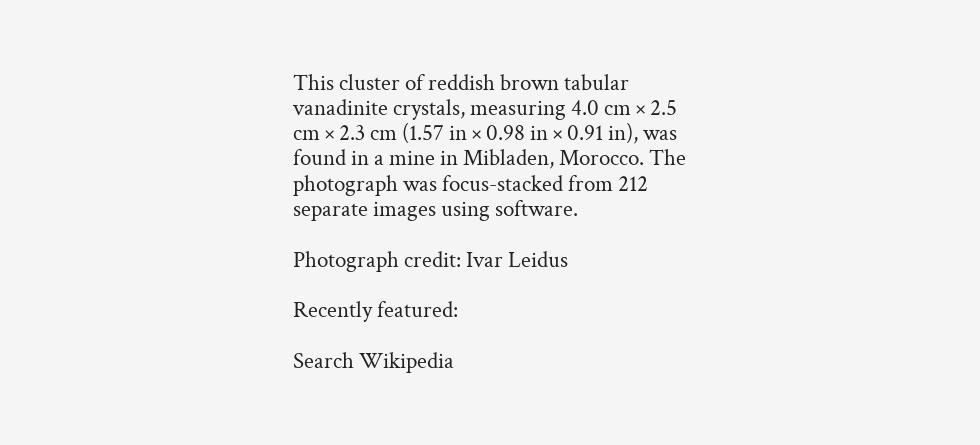This cluster of reddish brown tabular vanadinite crystals, measuring 4.0 cm × 2.5 cm × 2.3 cm (1.57 in × 0.98 in × 0.91 in), was found in a mine in Mibladen, Morocco. The photograph was focus-stacked from 212 separate images using software.

Photograph credit: Ivar Leidus

Recently featured:

Search Wikipedia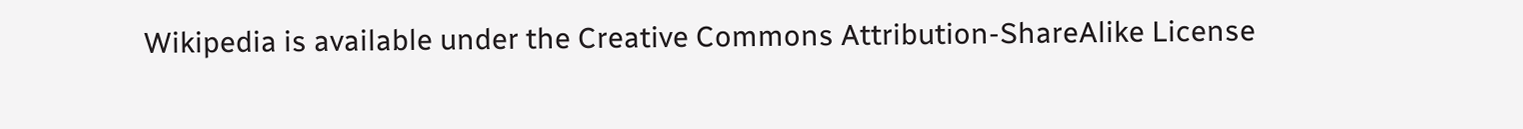Wikipedia is available under the Creative Commons Attribution-ShareAlike License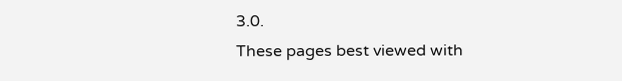3.0.
These pages best viewed with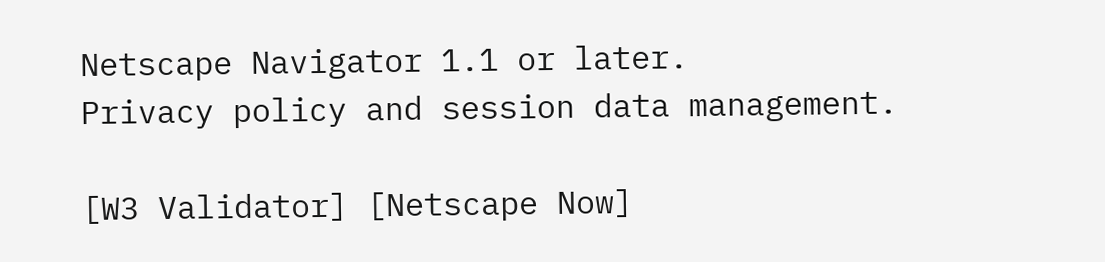Netscape Navigator 1.1 or later.
Privacy policy and session data management.

[W3 Validator] [Netscape Now]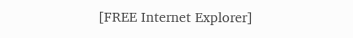[FREE Internet Explorer]